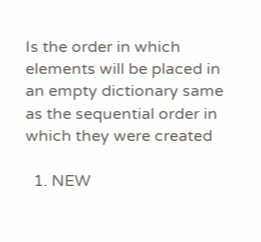Is the order in which elements will be placed in an empty dictionary same as the sequential order in which they were created

  1. NEW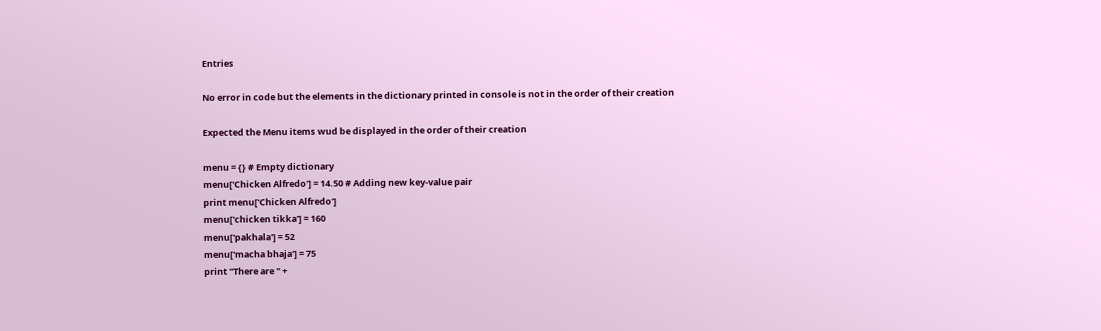Entries

No error in code but the elements in the dictionary printed in console is not in the order of their creation

Expected the Menu items wud be displayed in the order of their creation

menu = {} # Empty dictionary
menu['Chicken Alfredo'] = 14.50 # Adding new key-value pair
print menu['Chicken Alfredo']
menu['chicken tikka'] = 160
menu['pakhala'] = 52
menu['macha bhaja'] = 75
print "There are " +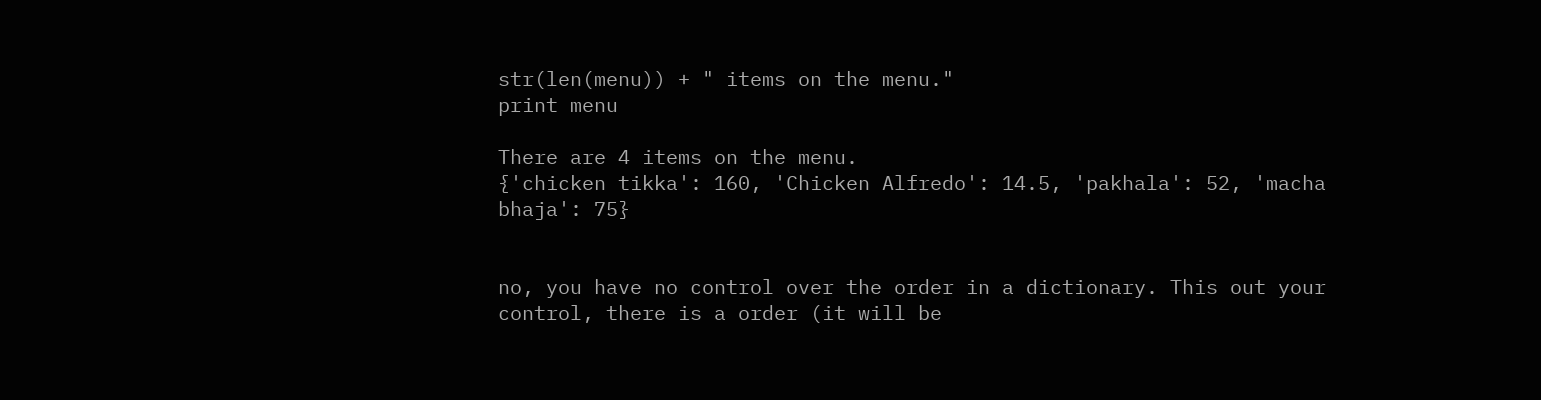str(len(menu)) + " items on the menu."
print menu

There are 4 items on the menu.
{'chicken tikka': 160, 'Chicken Alfredo': 14.5, 'pakhala': 52, 'macha bhaja': 75}


no, you have no control over the order in a dictionary. This out your control, there is a order (it will be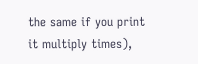the same if you print it multiply times),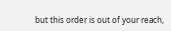but this order is out of your reach,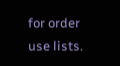for order use lists.